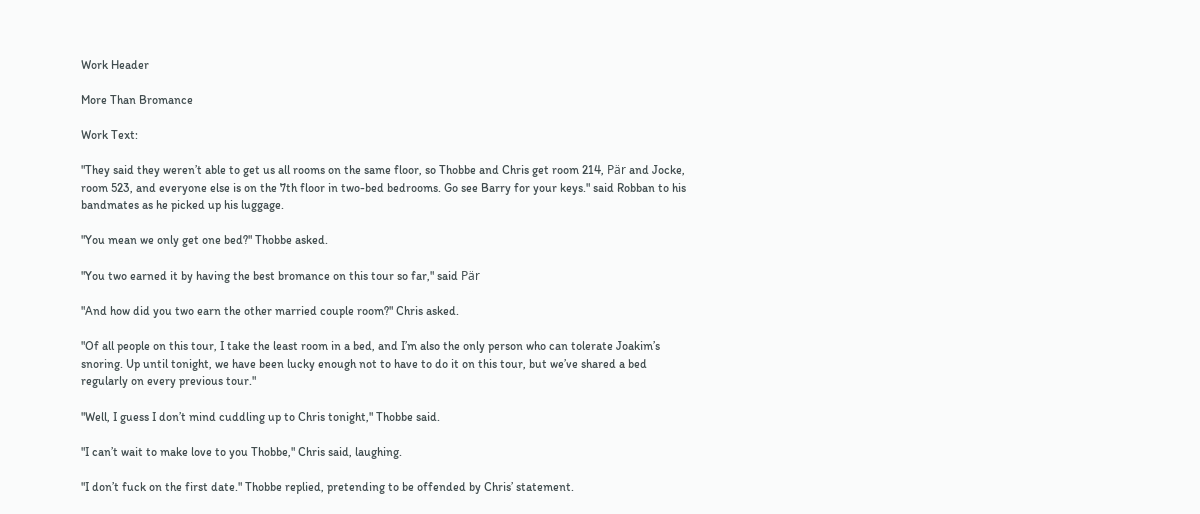Work Header

More Than Bromance

Work Text:

"They said they weren’t able to get us all rooms on the same floor, so Thobbe and Chris get room 214, Pär and Jocke, room 523, and everyone else is on the 7th floor in two-bed bedrooms. Go see Barry for your keys." said Robban to his bandmates as he picked up his luggage.

"You mean we only get one bed?" Thobbe asked.

"You two earned it by having the best bromance on this tour so far," said Pär

"And how did you two earn the other married couple room?" Chris asked.

"Of all people on this tour, I take the least room in a bed, and I’m also the only person who can tolerate Joakim’s snoring. Up until tonight, we have been lucky enough not to have to do it on this tour, but we’ve shared a bed regularly on every previous tour."

"Well, I guess I don’t mind cuddling up to Chris tonight," Thobbe said.

"I can’t wait to make love to you Thobbe," Chris said, laughing.

"I don’t fuck on the first date." Thobbe replied, pretending to be offended by Chris’ statement.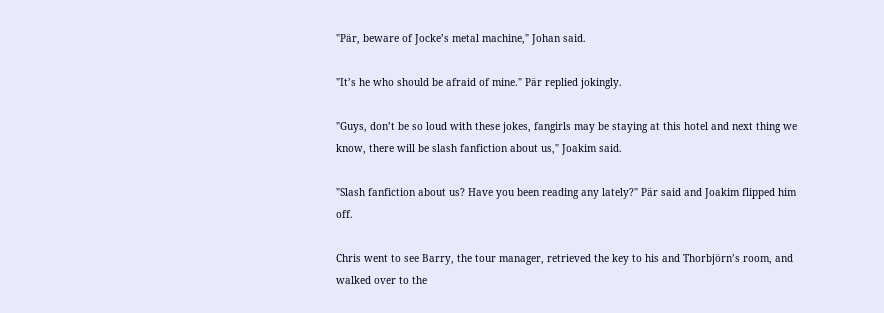"Pär, beware of Jocke’s metal machine," Johan said.

"It’s he who should be afraid of mine." Pär replied jokingly.

"Guys, don’t be so loud with these jokes, fangirls may be staying at this hotel and next thing we know, there will be slash fanfiction about us," Joakim said.

"Slash fanfiction about us? Have you been reading any lately?" Pär said and Joakim flipped him off.

Chris went to see Barry, the tour manager, retrieved the key to his and Thorbjörn’s room, and walked over to the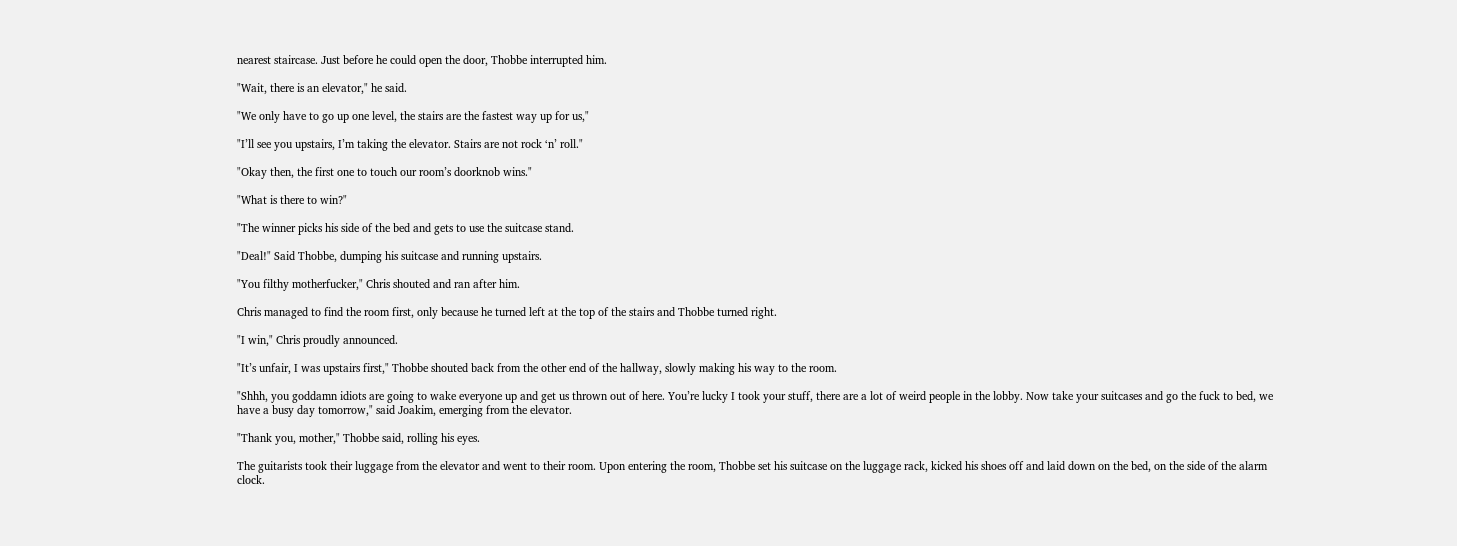nearest staircase. Just before he could open the door, Thobbe interrupted him.

"Wait, there is an elevator," he said.

"We only have to go up one level, the stairs are the fastest way up for us,"

"I’ll see you upstairs, I’m taking the elevator. Stairs are not rock ‘n’ roll."

"Okay then, the first one to touch our room’s doorknob wins."

"What is there to win?"

"The winner picks his side of the bed and gets to use the suitcase stand.

"Deal!" Said Thobbe, dumping his suitcase and running upstairs.

"You filthy motherfucker," Chris shouted and ran after him.

Chris managed to find the room first, only because he turned left at the top of the stairs and Thobbe turned right.

"I win," Chris proudly announced.

"It’s unfair, I was upstairs first," Thobbe shouted back from the other end of the hallway, slowly making his way to the room.

"Shhh, you goddamn idiots are going to wake everyone up and get us thrown out of here. You’re lucky I took your stuff, there are a lot of weird people in the lobby. Now take your suitcases and go the fuck to bed, we have a busy day tomorrow," said Joakim, emerging from the elevator.

"Thank you, mother," Thobbe said, rolling his eyes.

The guitarists took their luggage from the elevator and went to their room. Upon entering the room, Thobbe set his suitcase on the luggage rack, kicked his shoes off and laid down on the bed, on the side of the alarm clock.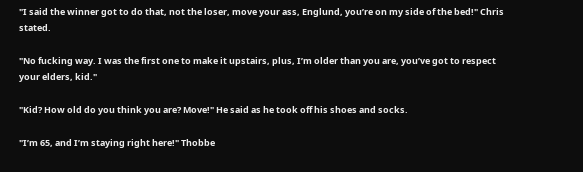"I said the winner got to do that, not the loser, move your ass, Englund, you’re on my side of the bed!" Chris stated.

"No fucking way. I was the first one to make it upstairs, plus, I’m older than you are, you’ve got to respect your elders, kid."

"Kid? How old do you think you are? Move!" He said as he took off his shoes and socks.

"I’m 65, and I’m staying right here!" Thobbe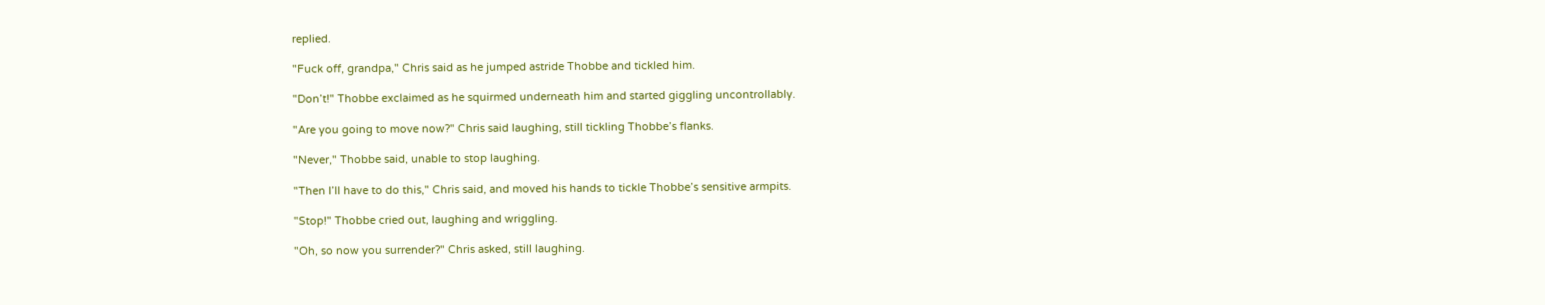replied.

"Fuck off, grandpa," Chris said as he jumped astride Thobbe and tickled him.

"Don’t!" Thobbe exclaimed as he squirmed underneath him and started giggling uncontrollably.

"Are you going to move now?" Chris said laughing, still tickling Thobbe’s flanks.

"Never," Thobbe said, unable to stop laughing.

"Then I’ll have to do this," Chris said, and moved his hands to tickle Thobbe’s sensitive armpits.

"Stop!" Thobbe cried out, laughing and wriggling.

"Oh, so now you surrender?" Chris asked, still laughing.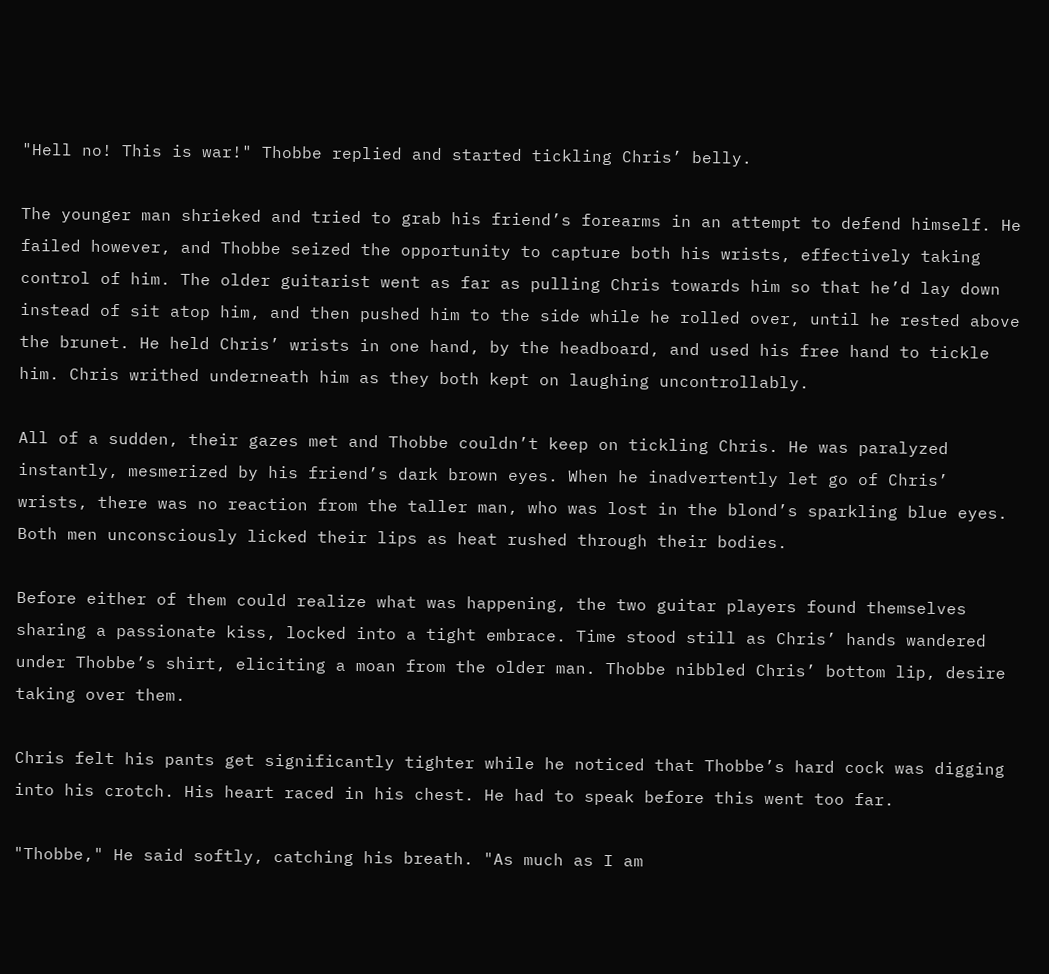"Hell no! This is war!" Thobbe replied and started tickling Chris’ belly.

The younger man shrieked and tried to grab his friend’s forearms in an attempt to defend himself. He failed however, and Thobbe seized the opportunity to capture both his wrists, effectively taking control of him. The older guitarist went as far as pulling Chris towards him so that he’d lay down instead of sit atop him, and then pushed him to the side while he rolled over, until he rested above the brunet. He held Chris’ wrists in one hand, by the headboard, and used his free hand to tickle him. Chris writhed underneath him as they both kept on laughing uncontrollably.

All of a sudden, their gazes met and Thobbe couldn’t keep on tickling Chris. He was paralyzed instantly, mesmerized by his friend’s dark brown eyes. When he inadvertently let go of Chris’ wrists, there was no reaction from the taller man, who was lost in the blond’s sparkling blue eyes. Both men unconsciously licked their lips as heat rushed through their bodies.

Before either of them could realize what was happening, the two guitar players found themselves sharing a passionate kiss, locked into a tight embrace. Time stood still as Chris’ hands wandered under Thobbe’s shirt, eliciting a moan from the older man. Thobbe nibbled Chris’ bottom lip, desire taking over them.

Chris felt his pants get significantly tighter while he noticed that Thobbe’s hard cock was digging into his crotch. His heart raced in his chest. He had to speak before this went too far.

"Thobbe," He said softly, catching his breath. "As much as I am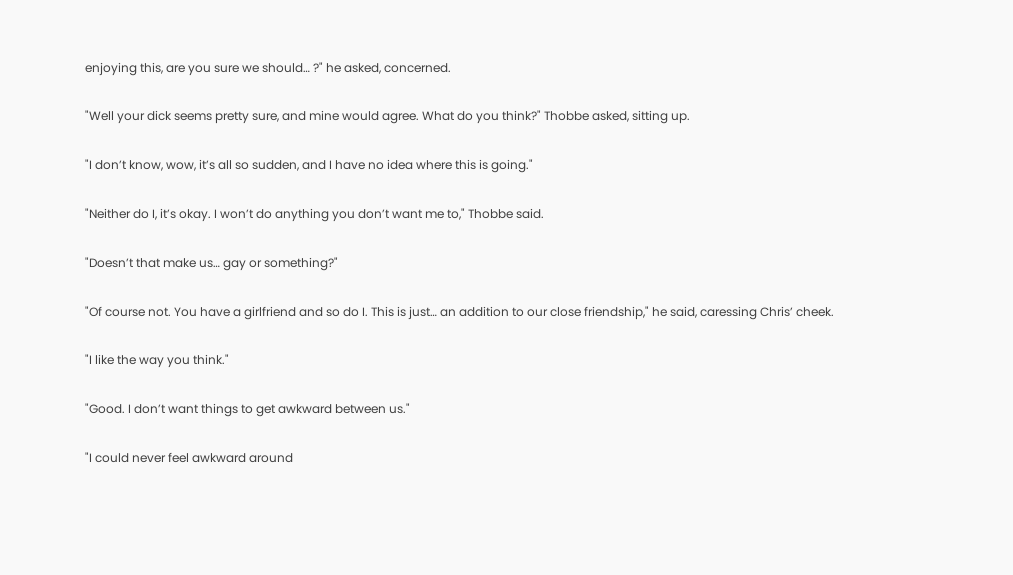enjoying this, are you sure we should… ?" he asked, concerned.

"Well your dick seems pretty sure, and mine would agree. What do you think?" Thobbe asked, sitting up.

"I don’t know, wow, it’s all so sudden, and I have no idea where this is going."

"Neither do I, it’s okay. I won’t do anything you don’t want me to," Thobbe said.

"Doesn’t that make us… gay or something?"

"Of course not. You have a girlfriend and so do I. This is just… an addition to our close friendship," he said, caressing Chris’ cheek.

"I like the way you think."

"Good. I don’t want things to get awkward between us."

"I could never feel awkward around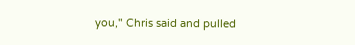you," Chris said and pulled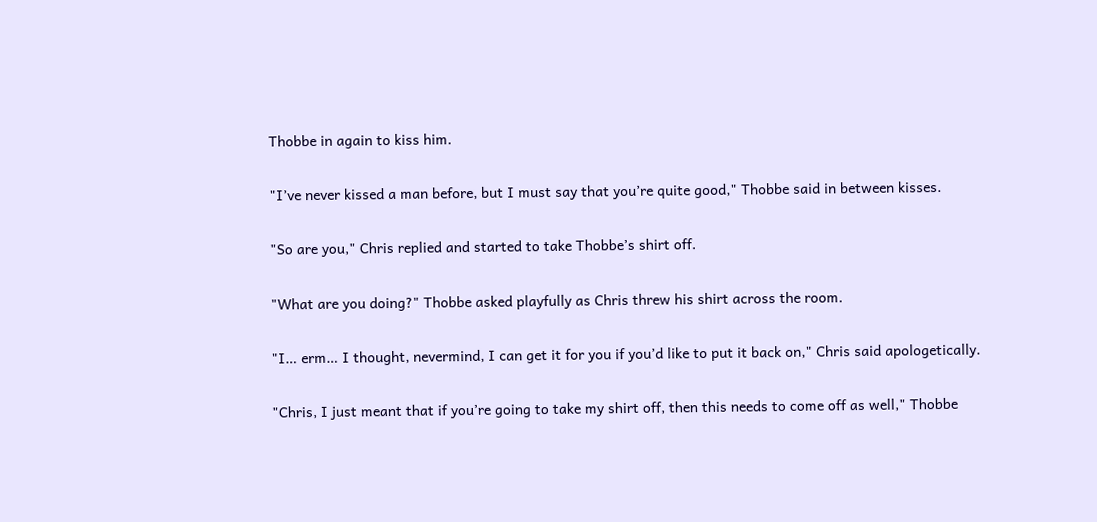Thobbe in again to kiss him.

"I’ve never kissed a man before, but I must say that you’re quite good," Thobbe said in between kisses.

"So are you," Chris replied and started to take Thobbe’s shirt off.

"What are you doing?" Thobbe asked playfully as Chris threw his shirt across the room.

"I… erm… I thought, nevermind, I can get it for you if you’d like to put it back on," Chris said apologetically.

"Chris, I just meant that if you’re going to take my shirt off, then this needs to come off as well," Thobbe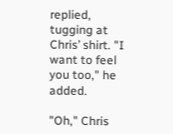replied, tugging at Chris’ shirt. "I want to feel you too," he added.

"Oh," Chris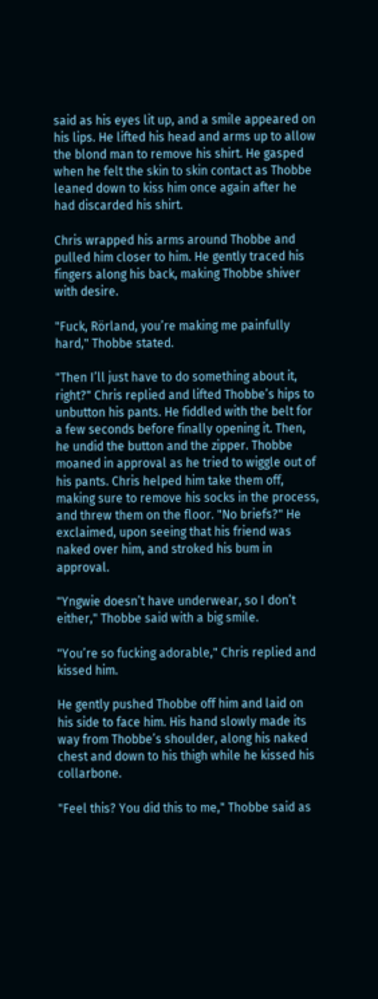said as his eyes lit up, and a smile appeared on his lips. He lifted his head and arms up to allow the blond man to remove his shirt. He gasped when he felt the skin to skin contact as Thobbe leaned down to kiss him once again after he had discarded his shirt.

Chris wrapped his arms around Thobbe and pulled him closer to him. He gently traced his fingers along his back, making Thobbe shiver with desire.

"Fuck, Rörland, you’re making me painfully hard," Thobbe stated.

"Then I’ll just have to do something about it, right?" Chris replied and lifted Thobbe’s hips to unbutton his pants. He fiddled with the belt for a few seconds before finally opening it. Then, he undid the button and the zipper. Thobbe moaned in approval as he tried to wiggle out of his pants. Chris helped him take them off, making sure to remove his socks in the process, and threw them on the floor. "No briefs?" He exclaimed, upon seeing that his friend was naked over him, and stroked his bum in approval.

"Yngwie doesn’t have underwear, so I don’t either," Thobbe said with a big smile.

"You’re so fucking adorable," Chris replied and kissed him.

He gently pushed Thobbe off him and laid on his side to face him. His hand slowly made its way from Thobbe’s shoulder, along his naked chest and down to his thigh while he kissed his collarbone.

"Feel this? You did this to me," Thobbe said as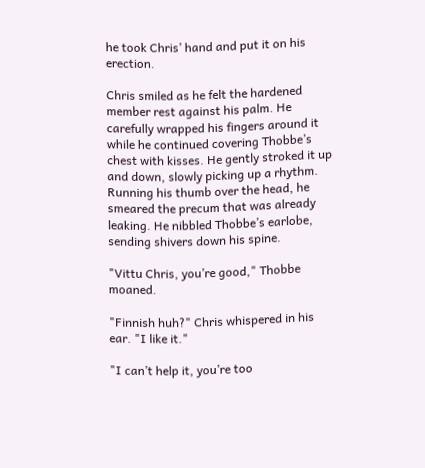he took Chris’ hand and put it on his erection.

Chris smiled as he felt the hardened member rest against his palm. He carefully wrapped his fingers around it while he continued covering Thobbe’s chest with kisses. He gently stroked it up and down, slowly picking up a rhythm. Running his thumb over the head, he smeared the precum that was already leaking. He nibbled Thobbe’s earlobe, sending shivers down his spine.

"Vittu Chris, you’re good," Thobbe moaned.

"Finnish huh?" Chris whispered in his ear. "I like it."

"I can’t help it, you’re too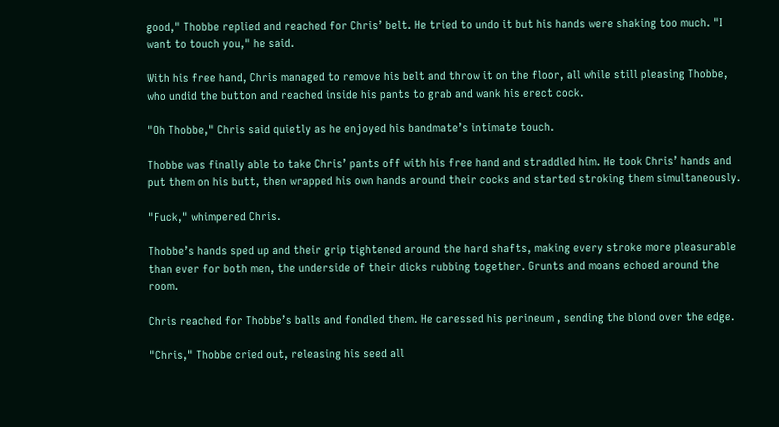good," Thobbe replied and reached for Chris’ belt. He tried to undo it but his hands were shaking too much. "I want to touch you," he said.

With his free hand, Chris managed to remove his belt and throw it on the floor, all while still pleasing Thobbe, who undid the button and reached inside his pants to grab and wank his erect cock.

"Oh Thobbe," Chris said quietly as he enjoyed his bandmate’s intimate touch.

Thobbe was finally able to take Chris’ pants off with his free hand and straddled him. He took Chris’ hands and put them on his butt, then wrapped his own hands around their cocks and started stroking them simultaneously.

"Fuck," whimpered Chris.

Thobbe’s hands sped up and their grip tightened around the hard shafts, making every stroke more pleasurable than ever for both men, the underside of their dicks rubbing together. Grunts and moans echoed around the room.

Chris reached for Thobbe’s balls and fondled them. He caressed his perineum , sending the blond over the edge.

"Chris," Thobbe cried out, releasing his seed all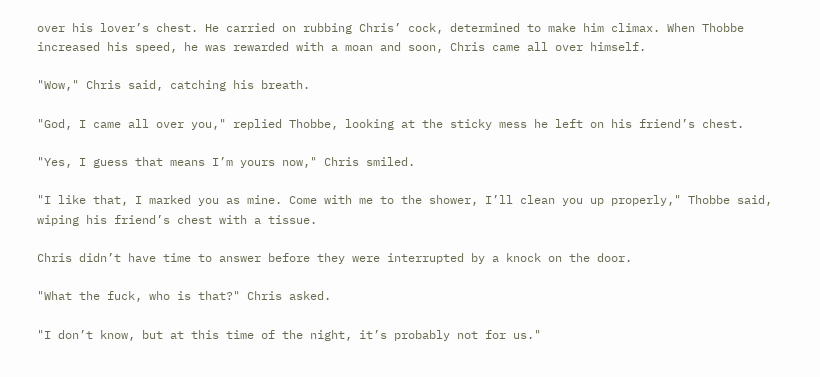over his lover’s chest. He carried on rubbing Chris’ cock, determined to make him climax. When Thobbe increased his speed, he was rewarded with a moan and soon, Chris came all over himself.

"Wow," Chris said, catching his breath.

"God, I came all over you," replied Thobbe, looking at the sticky mess he left on his friend’s chest.

"Yes, I guess that means I’m yours now," Chris smiled.

"I like that, I marked you as mine. Come with me to the shower, I’ll clean you up properly," Thobbe said, wiping his friend’s chest with a tissue.

Chris didn’t have time to answer before they were interrupted by a knock on the door.

"What the fuck, who is that?" Chris asked.

"I don’t know, but at this time of the night, it’s probably not for us."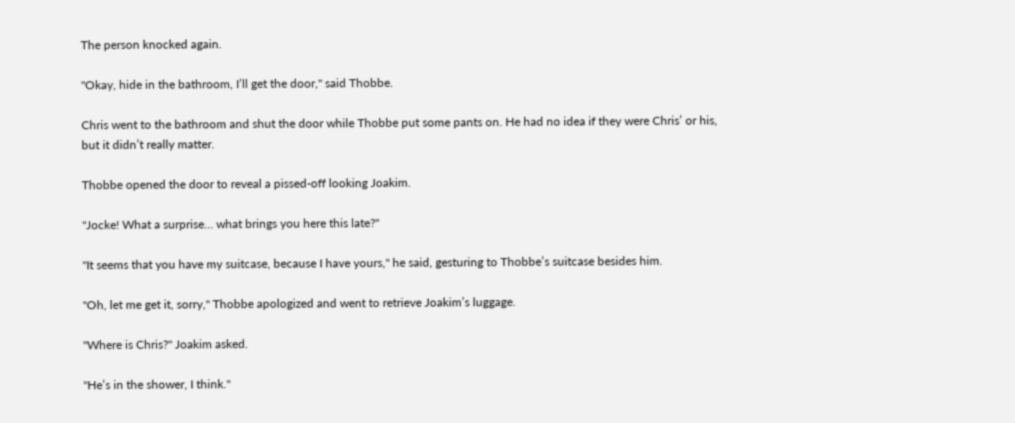The person knocked again.

"Okay, hide in the bathroom, I’ll get the door," said Thobbe.

Chris went to the bathroom and shut the door while Thobbe put some pants on. He had no idea if they were Chris’ or his, but it didn’t really matter.

Thobbe opened the door to reveal a pissed-off looking Joakim.

"Jocke! What a surprise… what brings you here this late?"

"It seems that you have my suitcase, because I have yours," he said, gesturing to Thobbe’s suitcase besides him.

"Oh, let me get it, sorry," Thobbe apologized and went to retrieve Joakim’s luggage.

"Where is Chris?" Joakim asked.

"He’s in the shower, I think."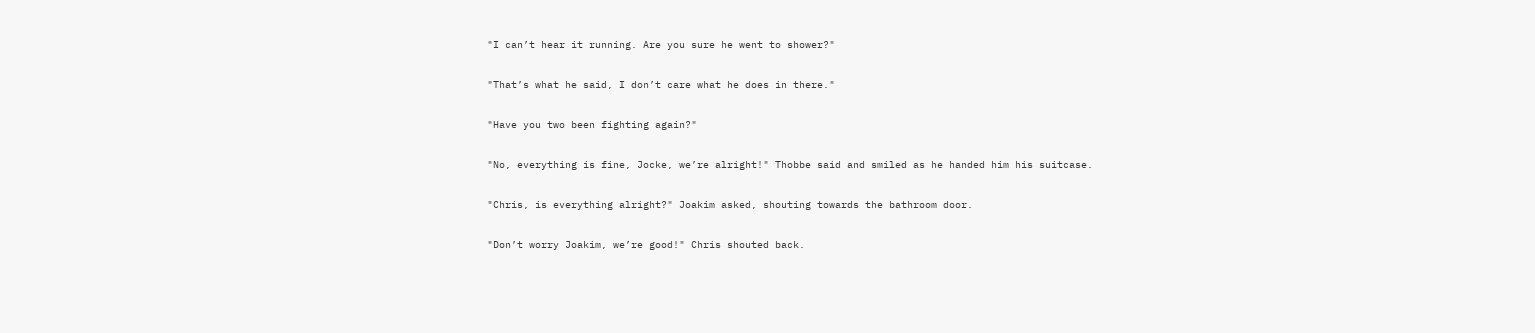"I can’t hear it running. Are you sure he went to shower?"

"That’s what he said, I don’t care what he does in there."

"Have you two been fighting again?"

"No, everything is fine, Jocke, we’re alright!" Thobbe said and smiled as he handed him his suitcase.

"Chris, is everything alright?" Joakim asked, shouting towards the bathroom door.

"Don’t worry Joakim, we’re good!" Chris shouted back.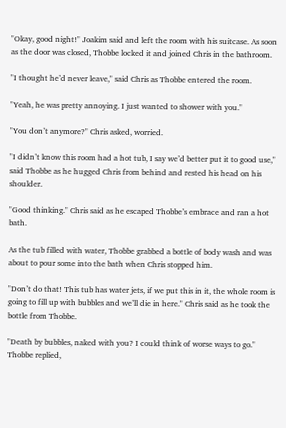"Okay, good night!" Joakim said and left the room with his suitcase. As soon as the door was closed, Thobbe locked it and joined Chris in the bathroom.

"I thought he’d never leave," said Chris as Thobbe entered the room.

"Yeah, he was pretty annoying. I just wanted to shower with you."

"You don’t anymore?" Chris asked, worried.

"I didn’t know this room had a hot tub, I say we’d better put it to good use," said Thobbe as he hugged Chris from behind and rested his head on his shoulder.

"Good thinking." Chris said as he escaped Thobbe’s embrace and ran a hot bath.

As the tub filled with water, Thobbe grabbed a bottle of body wash and was about to pour some into the bath when Chris stopped him.

"Don’t do that! This tub has water jets, if we put this in it, the whole room is going to fill up with bubbles and we’ll die in here." Chris said as he took the bottle from Thobbe.

"Death by bubbles, naked with you? I could think of worse ways to go." Thobbe replied,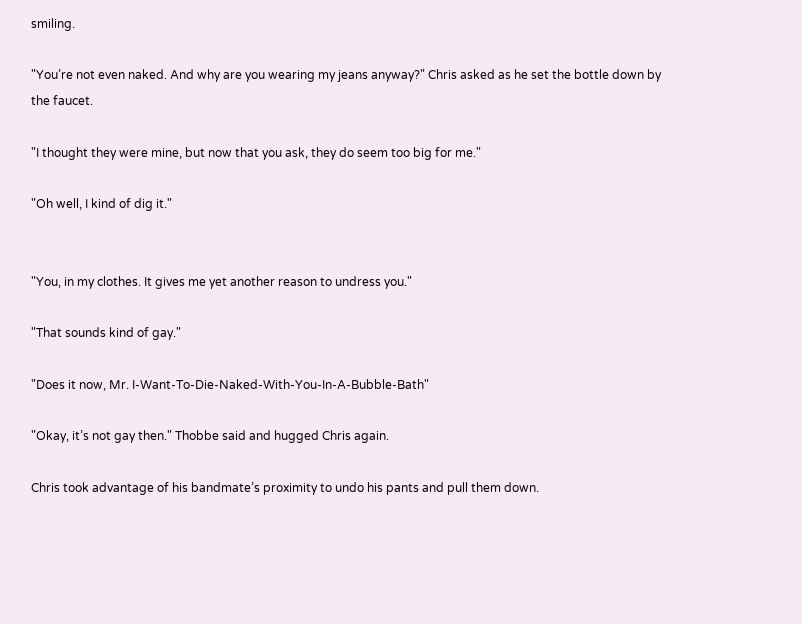smiling.

"You’re not even naked. And why are you wearing my jeans anyway?" Chris asked as he set the bottle down by the faucet.

"I thought they were mine, but now that you ask, they do seem too big for me."

"Oh well, I kind of dig it."


"You, in my clothes. It gives me yet another reason to undress you."

"That sounds kind of gay."

"Does it now, Mr. I-Want-To-Die-Naked-With-You-In-A-Bubble-Bath"

"Okay, it’s not gay then." Thobbe said and hugged Chris again.

Chris took advantage of his bandmate’s proximity to undo his pants and pull them down.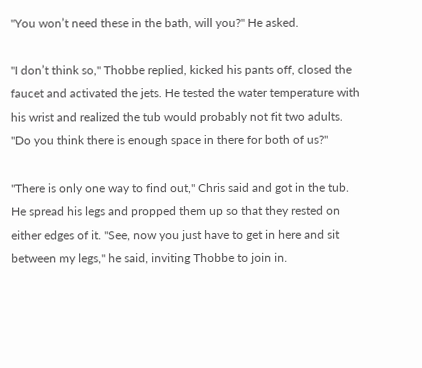"You won’t need these in the bath, will you?" He asked.

"I don’t think so," Thobbe replied, kicked his pants off, closed the faucet and activated the jets. He tested the water temperature with his wrist and realized the tub would probably not fit two adults. "Do you think there is enough space in there for both of us?"

"There is only one way to find out," Chris said and got in the tub. He spread his legs and propped them up so that they rested on either edges of it. "See, now you just have to get in here and sit between my legs," he said, inviting Thobbe to join in.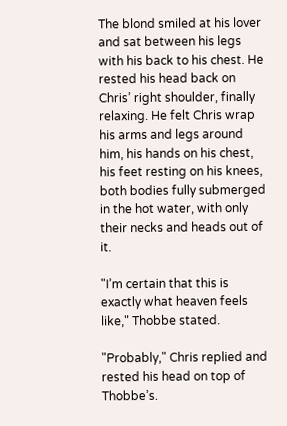The blond smiled at his lover and sat between his legs with his back to his chest. He rested his head back on Chris’ right shoulder, finally relaxing. He felt Chris wrap his arms and legs around him, his hands on his chest, his feet resting on his knees, both bodies fully submerged in the hot water, with only their necks and heads out of it.

"I’m certain that this is exactly what heaven feels like," Thobbe stated.

"Probably," Chris replied and rested his head on top of Thobbe’s.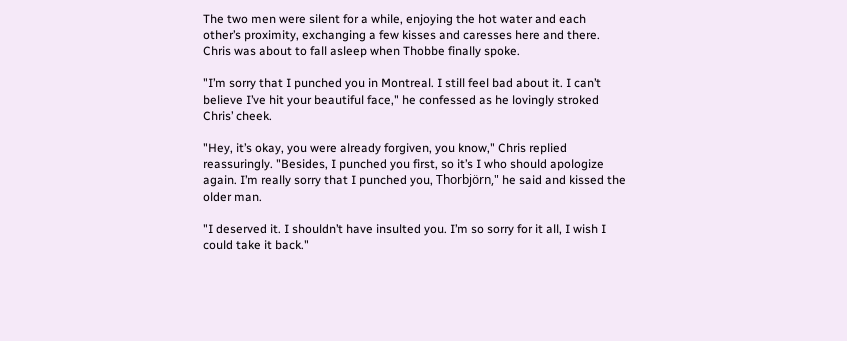The two men were silent for a while, enjoying the hot water and each other’s proximity, exchanging a few kisses and caresses here and there. Chris was about to fall asleep when Thobbe finally spoke.

"I’m sorry that I punched you in Montreal. I still feel bad about it. I can’t believe I’ve hit your beautiful face," he confessed as he lovingly stroked Chris’ cheek.

"Hey, it’s okay, you were already forgiven, you know," Chris replied reassuringly. "Besides, I punched you first, so it’s I who should apologize again. I’m really sorry that I punched you, Thorbjörn," he said and kissed the older man.

"I deserved it. I shouldn’t have insulted you. I’m so sorry for it all, I wish I could take it back."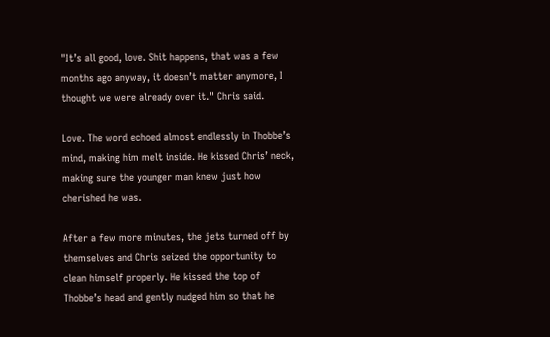"It’s all good, love. Shit happens, that was a few months ago anyway, it doesn’t matter anymore, I thought we were already over it." Chris said.

Love. The word echoed almost endlessly in Thobbe’s mind, making him melt inside. He kissed Chris’ neck, making sure the younger man knew just how cherished he was.

After a few more minutes, the jets turned off by themselves and Chris seized the opportunity to clean himself properly. He kissed the top of Thobbe’s head and gently nudged him so that he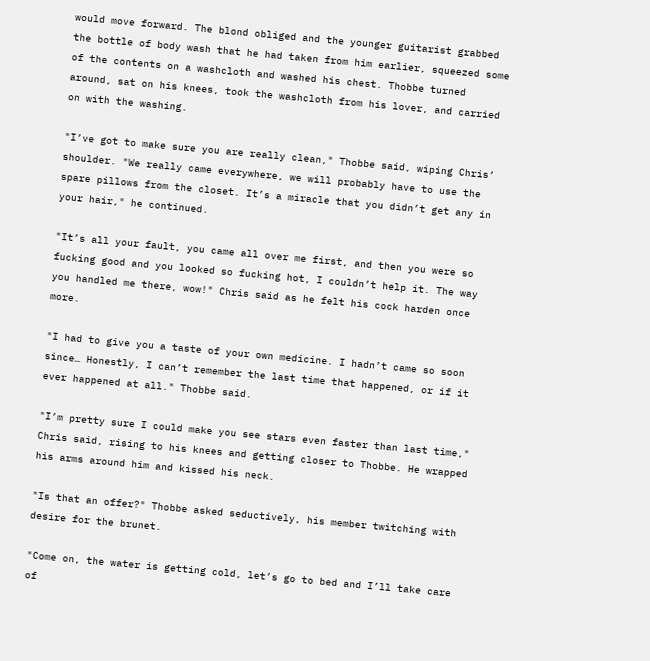would move forward. The blond obliged and the younger guitarist grabbed the bottle of body wash that he had taken from him earlier, squeezed some of the contents on a washcloth and washed his chest. Thobbe turned around, sat on his knees, took the washcloth from his lover, and carried on with the washing.

"I’ve got to make sure you are really clean," Thobbe said, wiping Chris’ shoulder. "We really came everywhere, we will probably have to use the spare pillows from the closet. It’s a miracle that you didn’t get any in your hair," he continued.

"It’s all your fault, you came all over me first, and then you were so fucking good and you looked so fucking hot, I couldn’t help it. The way you handled me there, wow!" Chris said as he felt his cock harden once more.

"I had to give you a taste of your own medicine. I hadn’t came so soon since… Honestly, I can’t remember the last time that happened, or if it ever happened at all." Thobbe said.

"I’m pretty sure I could make you see stars even faster than last time," Chris said, rising to his knees and getting closer to Thobbe. He wrapped his arms around him and kissed his neck.

"Is that an offer?" Thobbe asked seductively, his member twitching with desire for the brunet.

"Come on, the water is getting cold, let’s go to bed and I’ll take care of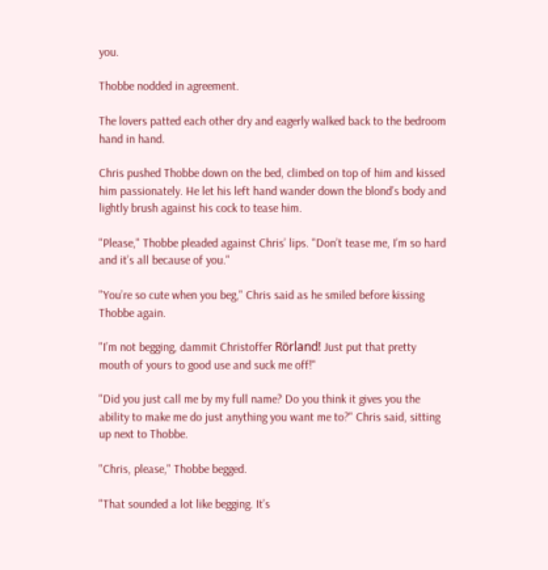you.

Thobbe nodded in agreement.

The lovers patted each other dry and eagerly walked back to the bedroom hand in hand.

Chris pushed Thobbe down on the bed, climbed on top of him and kissed him passionately. He let his left hand wander down the blond’s body and lightly brush against his cock to tease him.

"Please," Thobbe pleaded against Chris’ lips. "Don’t tease me, I’m so hard and it’s all because of you."

"You’re so cute when you beg," Chris said as he smiled before kissing Thobbe again.

"I’m not begging, dammit Christoffer Rörland! Just put that pretty mouth of yours to good use and suck me off!"

"Did you just call me by my full name? Do you think it gives you the ability to make me do just anything you want me to?" Chris said, sitting up next to Thobbe.

"Chris, please," Thobbe begged.

"That sounded a lot like begging. It’s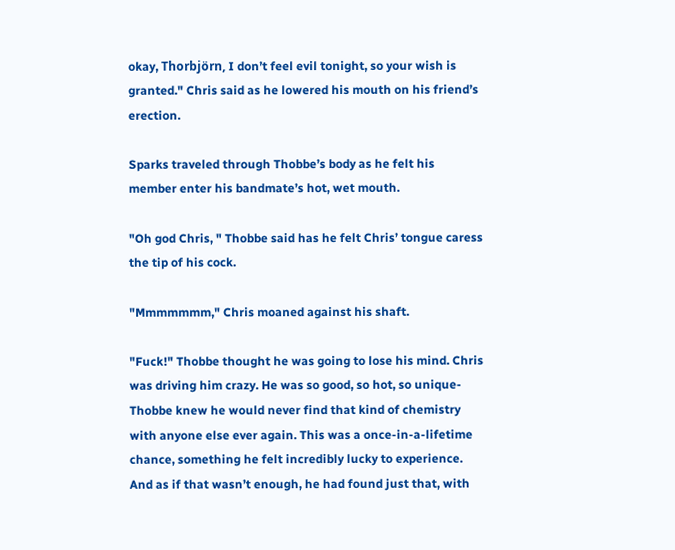okay, Thorbjörn, I don’t feel evil tonight, so your wish is granted." Chris said as he lowered his mouth on his friend’s erection.

Sparks traveled through Thobbe’s body as he felt his member enter his bandmate’s hot, wet mouth.

"Oh god Chris, " Thobbe said has he felt Chris’ tongue caress the tip of his cock.

"Mmmmmmm," Chris moaned against his shaft.

"Fuck!" Thobbe thought he was going to lose his mind. Chris was driving him crazy. He was so good, so hot, so unique- Thobbe knew he would never find that kind of chemistry with anyone else ever again. This was a once-in-a-lifetime chance, something he felt incredibly lucky to experience. And as if that wasn’t enough, he had found just that, with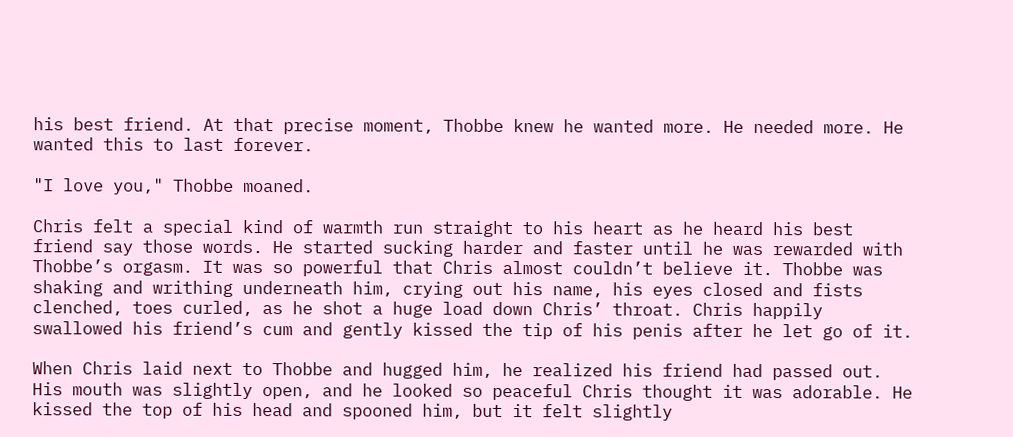his best friend. At that precise moment, Thobbe knew he wanted more. He needed more. He wanted this to last forever.

"I love you," Thobbe moaned.

Chris felt a special kind of warmth run straight to his heart as he heard his best friend say those words. He started sucking harder and faster until he was rewarded with Thobbe’s orgasm. It was so powerful that Chris almost couldn’t believe it. Thobbe was shaking and writhing underneath him, crying out his name, his eyes closed and fists clenched, toes curled, as he shot a huge load down Chris’ throat. Chris happily swallowed his friend’s cum and gently kissed the tip of his penis after he let go of it.

When Chris laid next to Thobbe and hugged him, he realized his friend had passed out. His mouth was slightly open, and he looked so peaceful Chris thought it was adorable. He kissed the top of his head and spooned him, but it felt slightly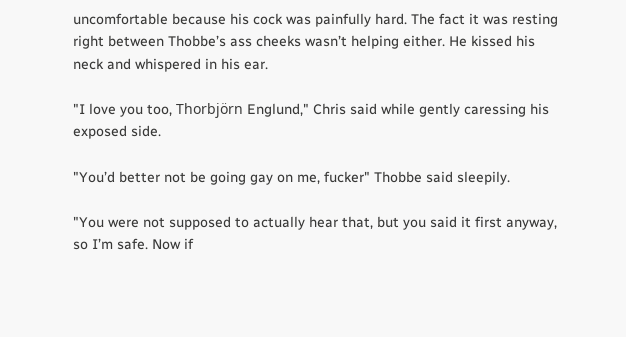uncomfortable because his cock was painfully hard. The fact it was resting right between Thobbe’s ass cheeks wasn’t helping either. He kissed his neck and whispered in his ear.

"I love you too, Thorbjörn Englund," Chris said while gently caressing his exposed side.

"You’d better not be going gay on me, fucker" Thobbe said sleepily.

"You were not supposed to actually hear that, but you said it first anyway, so I’m safe. Now if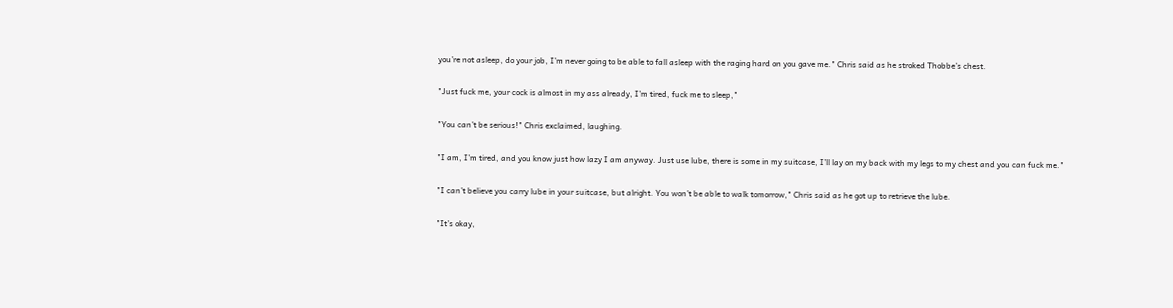you’re not asleep, do your job, I’m never going to be able to fall asleep with the raging hard on you gave me." Chris said as he stroked Thobbe’s chest.

"Just fuck me, your cock is almost in my ass already, I’m tired, fuck me to sleep,"

"You can’t be serious!" Chris exclaimed, laughing.

"I am, I’m tired, and you know just how lazy I am anyway. Just use lube, there is some in my suitcase, I’ll lay on my back with my legs to my chest and you can fuck me."

"I can’t believe you carry lube in your suitcase, but alright. You won’t be able to walk tomorrow," Chris said as he got up to retrieve the lube.

"It’s okay,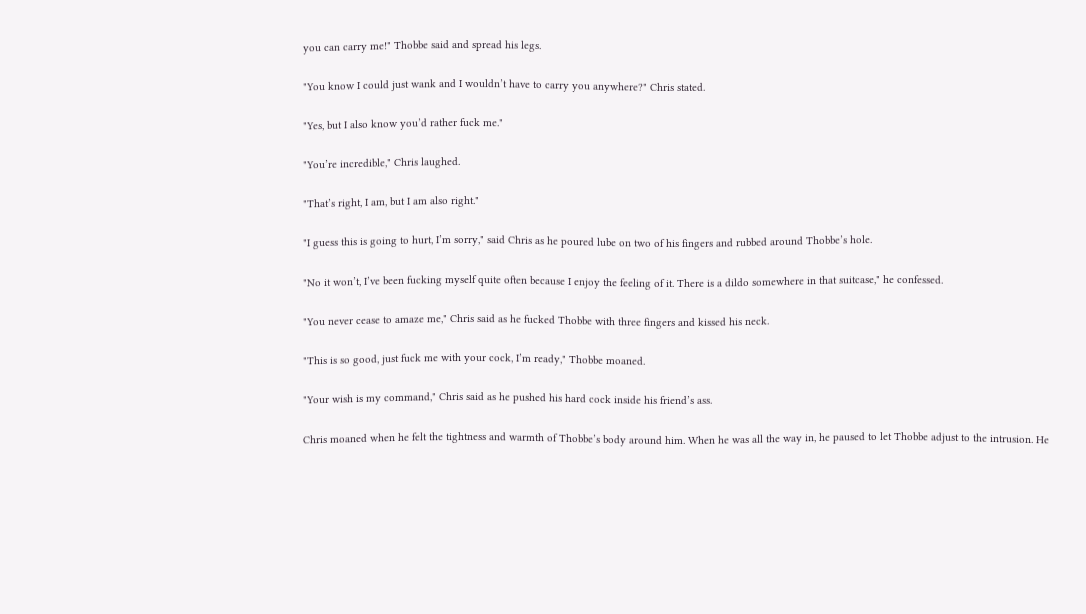you can carry me!" Thobbe said and spread his legs.

"You know I could just wank and I wouldn’t have to carry you anywhere?" Chris stated.

"Yes, but I also know you’d rather fuck me."

"You’re incredible," Chris laughed.

"That’s right, I am, but I am also right."

"I guess this is going to hurt, I’m sorry," said Chris as he poured lube on two of his fingers and rubbed around Thobbe’s hole.

"No it won’t, I’ve been fucking myself quite often because I enjoy the feeling of it. There is a dildo somewhere in that suitcase," he confessed.

"You never cease to amaze me," Chris said as he fucked Thobbe with three fingers and kissed his neck.

"This is so good, just fuck me with your cock, I’m ready," Thobbe moaned.

"Your wish is my command," Chris said as he pushed his hard cock inside his friend’s ass.

Chris moaned when he felt the tightness and warmth of Thobbe’s body around him. When he was all the way in, he paused to let Thobbe adjust to the intrusion. He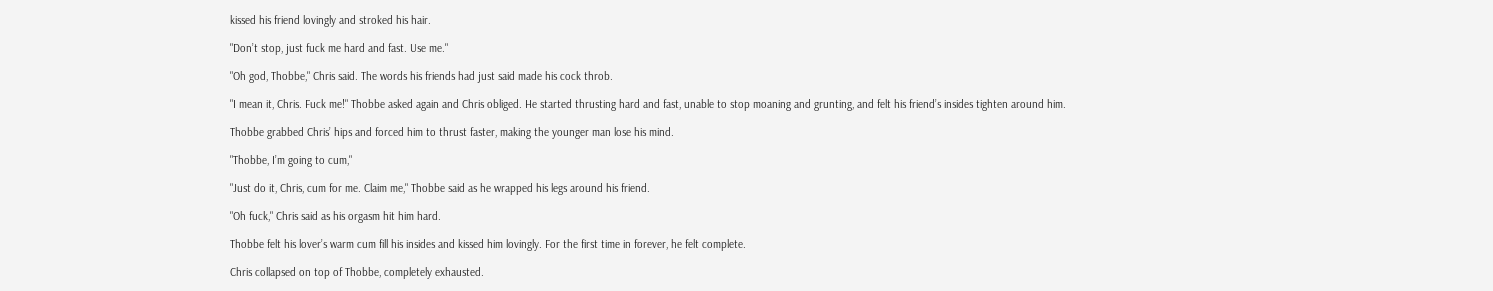kissed his friend lovingly and stroked his hair.

"Don’t stop, just fuck me hard and fast. Use me."

"Oh god, Thobbe," Chris said. The words his friends had just said made his cock throb.

"I mean it, Chris. Fuck me!" Thobbe asked again and Chris obliged. He started thrusting hard and fast, unable to stop moaning and grunting, and felt his friend’s insides tighten around him.

Thobbe grabbed Chris’ hips and forced him to thrust faster, making the younger man lose his mind.

"Thobbe, I’m going to cum,"

"Just do it, Chris, cum for me. Claim me," Thobbe said as he wrapped his legs around his friend.

"Oh fuck," Chris said as his orgasm hit him hard.

Thobbe felt his lover’s warm cum fill his insides and kissed him lovingly. For the first time in forever, he felt complete.

Chris collapsed on top of Thobbe, completely exhausted.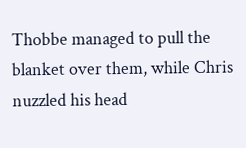Thobbe managed to pull the blanket over them, while Chris nuzzled his head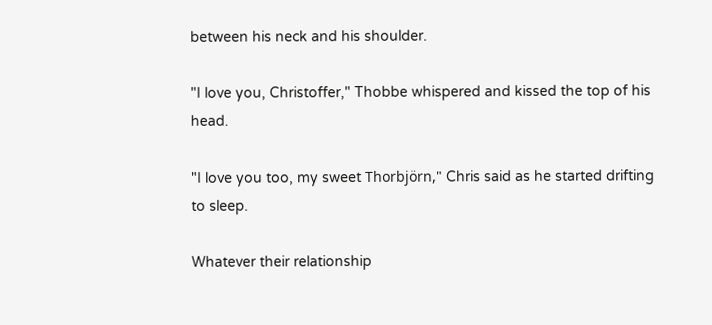between his neck and his shoulder.

"I love you, Christoffer," Thobbe whispered and kissed the top of his head.

"I love you too, my sweet Thorbjörn," Chris said as he started drifting to sleep.

Whatever their relationship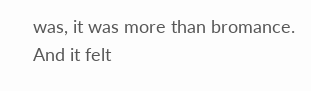was, it was more than bromance. And it felt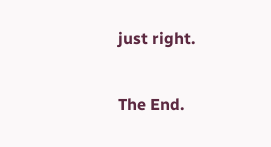just right.

The End.